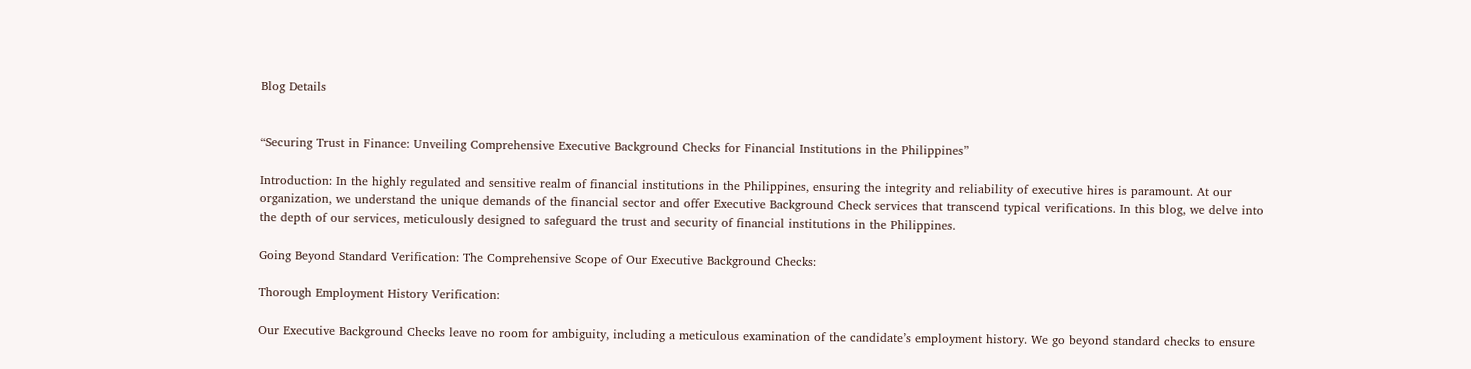Blog Details


“Securing Trust in Finance: Unveiling Comprehensive Executive Background Checks for Financial Institutions in the Philippines”

Introduction: In the highly regulated and sensitive realm of financial institutions in the Philippines, ensuring the integrity and reliability of executive hires is paramount. At our organization, we understand the unique demands of the financial sector and offer Executive Background Check services that transcend typical verifications. In this blog, we delve into the depth of our services, meticulously designed to safeguard the trust and security of financial institutions in the Philippines.

Going Beyond Standard Verification: The Comprehensive Scope of Our Executive Background Checks:

Thorough Employment History Verification:

Our Executive Background Checks leave no room for ambiguity, including a meticulous examination of the candidate’s employment history. We go beyond standard checks to ensure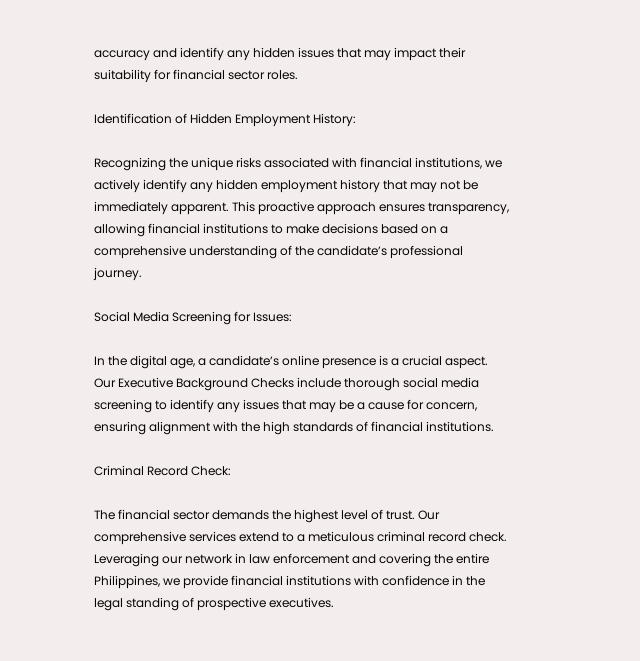accuracy and identify any hidden issues that may impact their suitability for financial sector roles.

Identification of Hidden Employment History:

Recognizing the unique risks associated with financial institutions, we actively identify any hidden employment history that may not be immediately apparent. This proactive approach ensures transparency, allowing financial institutions to make decisions based on a comprehensive understanding of the candidate’s professional journey.

Social Media Screening for Issues:

In the digital age, a candidate’s online presence is a crucial aspect. Our Executive Background Checks include thorough social media screening to identify any issues that may be a cause for concern, ensuring alignment with the high standards of financial institutions.

Criminal Record Check:

The financial sector demands the highest level of trust. Our comprehensive services extend to a meticulous criminal record check. Leveraging our network in law enforcement and covering the entire Philippines, we provide financial institutions with confidence in the legal standing of prospective executives.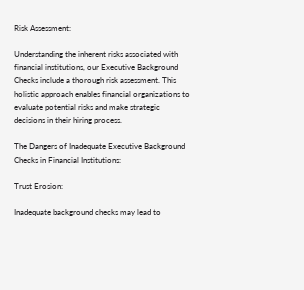Risk Assessment:

Understanding the inherent risks associated with financial institutions, our Executive Background Checks include a thorough risk assessment. This holistic approach enables financial organizations to evaluate potential risks and make strategic decisions in their hiring process.

The Dangers of Inadequate Executive Background Checks in Financial Institutions:

Trust Erosion:

Inadequate background checks may lead to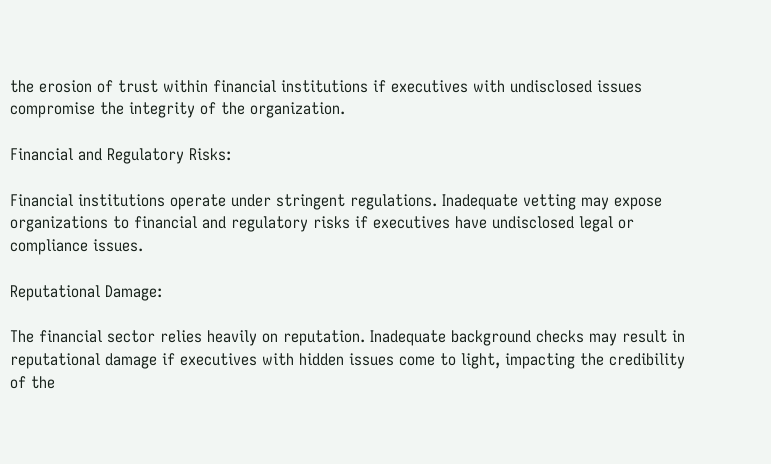the erosion of trust within financial institutions if executives with undisclosed issues compromise the integrity of the organization.

Financial and Regulatory Risks:

Financial institutions operate under stringent regulations. Inadequate vetting may expose organizations to financial and regulatory risks if executives have undisclosed legal or compliance issues.

Reputational Damage:

The financial sector relies heavily on reputation. Inadequate background checks may result in reputational damage if executives with hidden issues come to light, impacting the credibility of the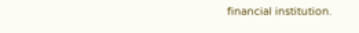financial institution.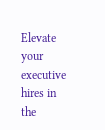Elevate your executive hires in the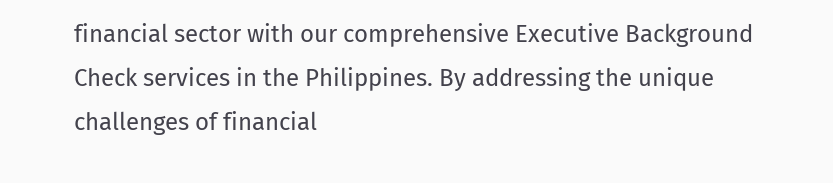financial sector with our comprehensive Executive Background Check services in the Philippines. By addressing the unique challenges of financial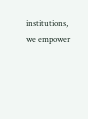institutions, we empower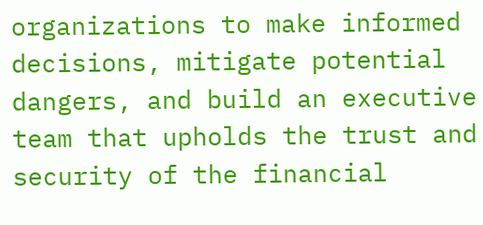organizations to make informed decisions, mitigate potential dangers, and build an executive team that upholds the trust and security of the financial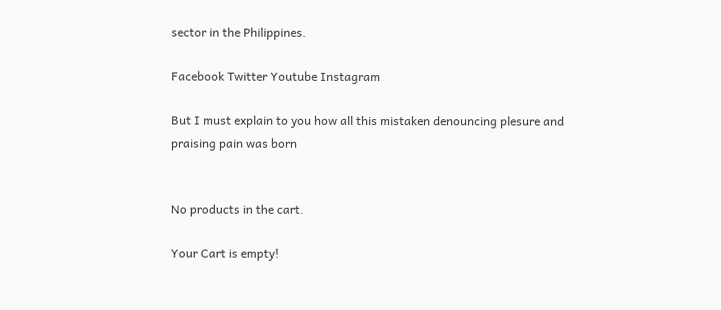sector in the Philippines.

Facebook Twitter Youtube Instagram

But I must explain to you how all this mistaken denouncing plesure and praising pain was born


No products in the cart.

Your Cart is empty!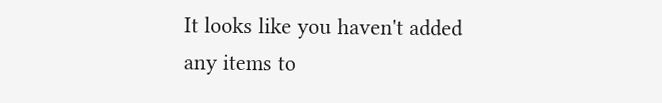It looks like you haven't added any items to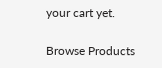your cart yet.

Browse Products